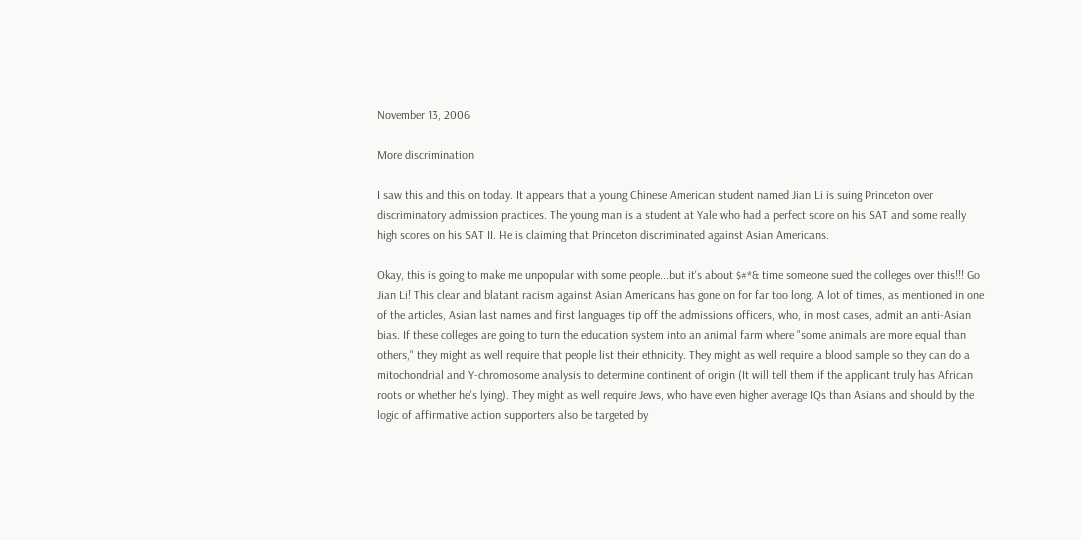November 13, 2006

More discrimination

I saw this and this on today. It appears that a young Chinese American student named Jian Li is suing Princeton over discriminatory admission practices. The young man is a student at Yale who had a perfect score on his SAT and some really high scores on his SAT II. He is claiming that Princeton discriminated against Asian Americans.

Okay, this is going to make me unpopular with some people...but it's about $#*& time someone sued the colleges over this!!! Go Jian Li! This clear and blatant racism against Asian Americans has gone on for far too long. A lot of times, as mentioned in one of the articles, Asian last names and first languages tip off the admissions officers, who, in most cases, admit an anti-Asian bias. If these colleges are going to turn the education system into an animal farm where "some animals are more equal than others," they might as well require that people list their ethnicity. They might as well require a blood sample so they can do a mitochondrial and Y-chromosome analysis to determine continent of origin (It will tell them if the applicant truly has African roots or whether he's lying). They might as well require Jews, who have even higher average IQs than Asians and should by the logic of affirmative action supporters also be targeted by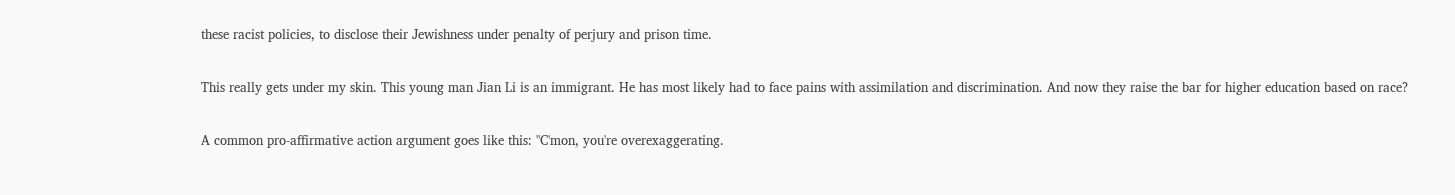these racist policies, to disclose their Jewishness under penalty of perjury and prison time.

This really gets under my skin. This young man Jian Li is an immigrant. He has most likely had to face pains with assimilation and discrimination. And now they raise the bar for higher education based on race?

A common pro-affirmative action argument goes like this: "C'mon, you're overexaggerating.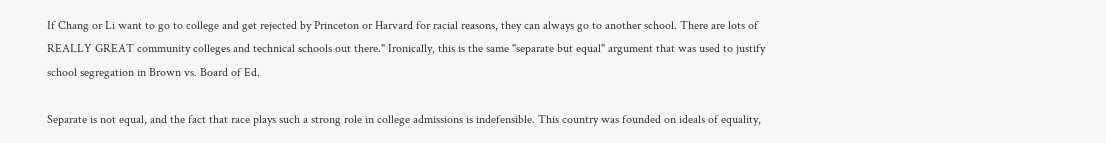If Chang or Li want to go to college and get rejected by Princeton or Harvard for racial reasons, they can always go to another school. There are lots of REALLY GREAT community colleges and technical schools out there." Ironically, this is the same "separate but equal" argument that was used to justify school segregation in Brown vs. Board of Ed.

Separate is not equal, and the fact that race plays such a strong role in college admissions is indefensible. This country was founded on ideals of equality,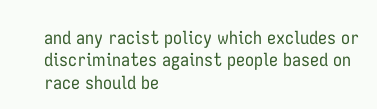and any racist policy which excludes or discriminates against people based on race should be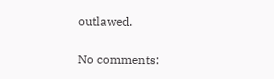outlawed.

No comments: